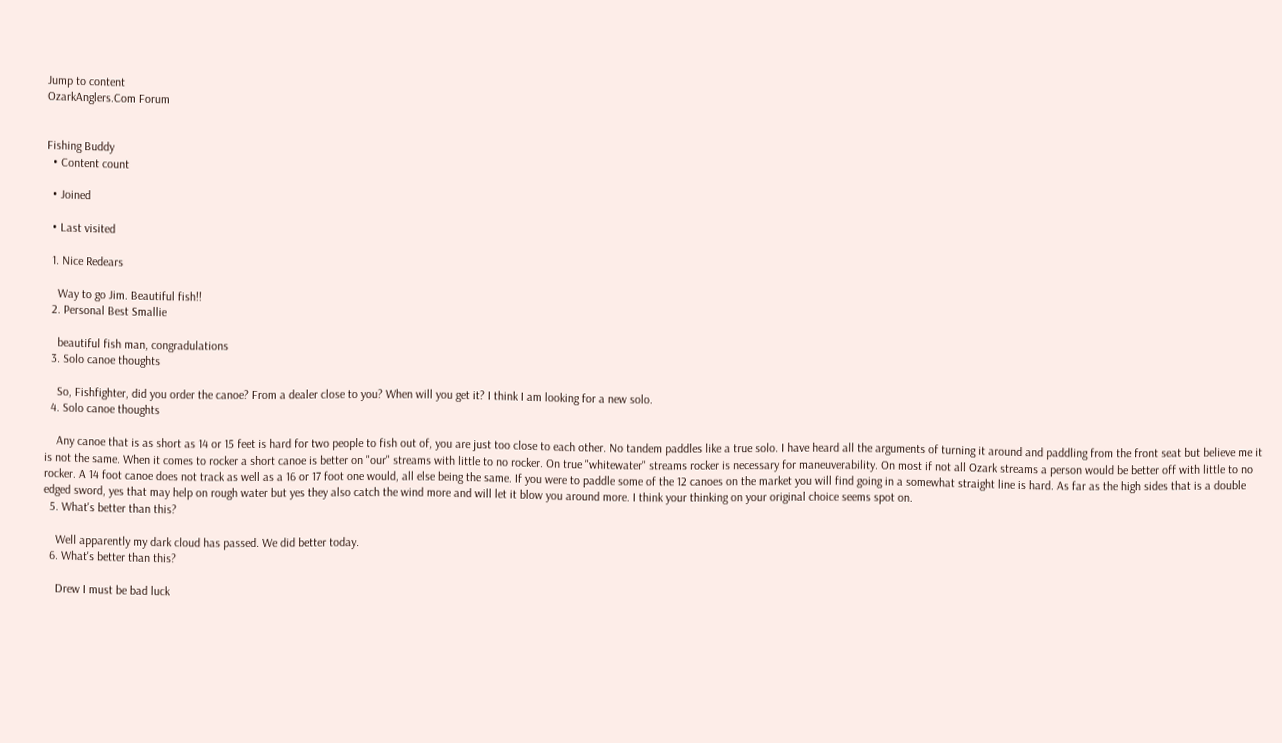Jump to content
OzarkAnglers.Com Forum


Fishing Buddy
  • Content count

  • Joined

  • Last visited

  1. Nice Redears

    Way to go Jim. Beautiful fish!!
  2. Personal Best Smallie

    beautiful fish man, congradulations
  3. Solo canoe thoughts

    So, Fishfighter, did you order the canoe? From a dealer close to you? When will you get it? I think I am looking for a new solo.
  4. Solo canoe thoughts

    Any canoe that is as short as 14 or 15 feet is hard for two people to fish out of, you are just too close to each other. No tandem paddles like a true solo. I have heard all the arguments of turning it around and paddling from the front seat but believe me it is not the same. When it comes to rocker a short canoe is better on "our" streams with little to no rocker. On true "whitewater" streams rocker is necessary for maneuverability. On most if not all Ozark streams a person would be better off with little to no rocker. A 14 foot canoe does not track as well as a 16 or 17 foot one would, all else being the same. If you were to paddle some of the 12 canoes on the market you will find going in a somewhat straight line is hard. As far as the high sides that is a double edged sword, yes that may help on rough water but yes they also catch the wind more and will let it blow you around more. I think your thinking on your original choice seems spot on.
  5. What's better than this?

    Well apparently my dark cloud has passed. We did better today.
  6. What's better than this?

    Drew I must be bad luck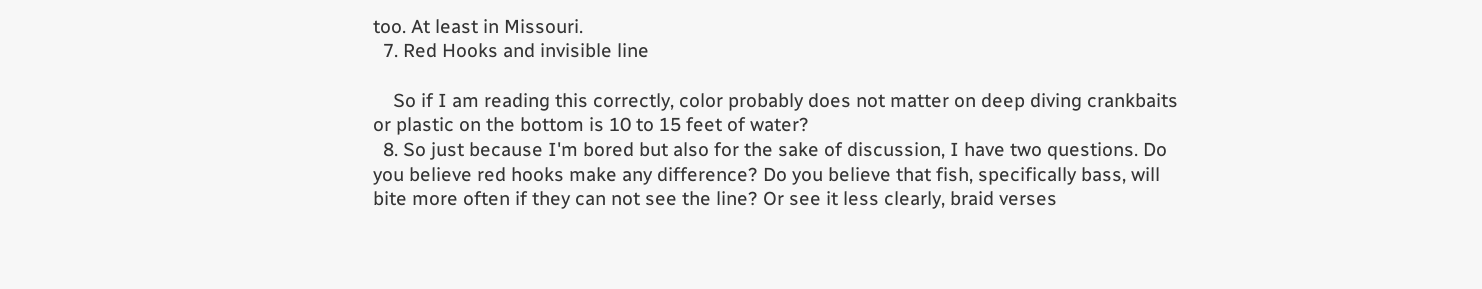too. At least in Missouri.
  7. Red Hooks and invisible line

    So if I am reading this correctly, color probably does not matter on deep diving crankbaits or plastic on the bottom is 10 to 15 feet of water?
  8. So just because I'm bored but also for the sake of discussion, I have two questions. Do you believe red hooks make any difference? Do you believe that fish, specifically bass, will bite more often if they can not see the line? Or see it less clearly, braid verses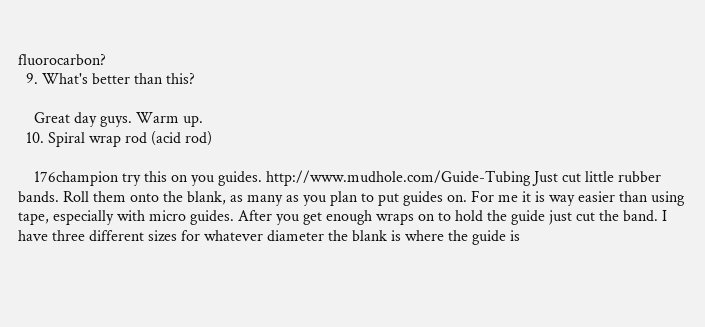fluorocarbon?
  9. What's better than this?

    Great day guys. Warm up.
  10. Spiral wrap rod (acid rod)

    176champion try this on you guides. http://www.mudhole.com/Guide-Tubing Just cut little rubber bands. Roll them onto the blank, as many as you plan to put guides on. For me it is way easier than using tape, especially with micro guides. After you get enough wraps on to hold the guide just cut the band. I have three different sizes for whatever diameter the blank is where the guide is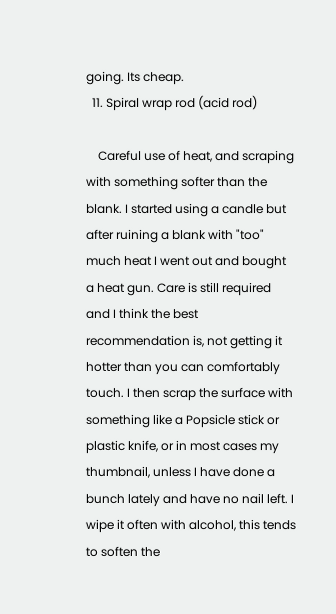going. Its cheap.
  11. Spiral wrap rod (acid rod)

    Careful use of heat, and scraping with something softer than the blank. I started using a candle but after ruining a blank with "too" much heat I went out and bought a heat gun. Care is still required and I think the best recommendation is, not getting it hotter than you can comfortably touch. I then scrap the surface with something like a Popsicle stick or plastic knife, or in most cases my thumbnail, unless I have done a bunch lately and have no nail left. I wipe it often with alcohol, this tends to soften the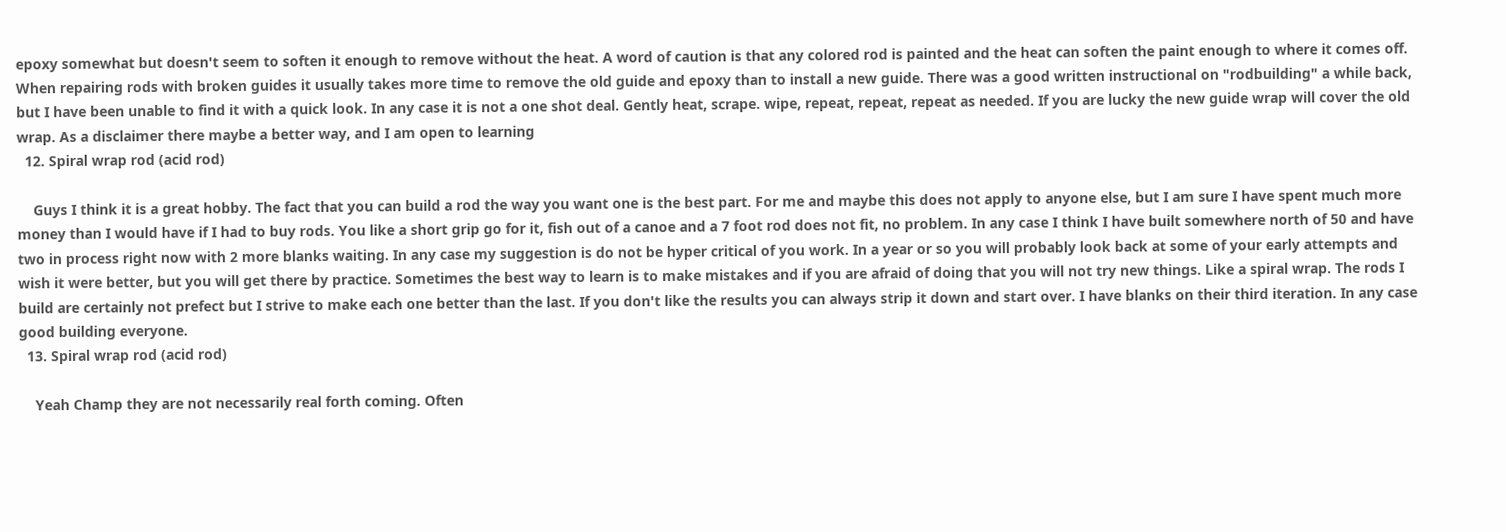epoxy somewhat but doesn't seem to soften it enough to remove without the heat. A word of caution is that any colored rod is painted and the heat can soften the paint enough to where it comes off. When repairing rods with broken guides it usually takes more time to remove the old guide and epoxy than to install a new guide. There was a good written instructional on "rodbuilding" a while back, but I have been unable to find it with a quick look. In any case it is not a one shot deal. Gently heat, scrape. wipe, repeat, repeat, repeat as needed. If you are lucky the new guide wrap will cover the old wrap. As a disclaimer there maybe a better way, and I am open to learning
  12. Spiral wrap rod (acid rod)

    Guys I think it is a great hobby. The fact that you can build a rod the way you want one is the best part. For me and maybe this does not apply to anyone else, but I am sure I have spent much more money than I would have if I had to buy rods. You like a short grip go for it, fish out of a canoe and a 7 foot rod does not fit, no problem. In any case I think I have built somewhere north of 50 and have two in process right now with 2 more blanks waiting. In any case my suggestion is do not be hyper critical of you work. In a year or so you will probably look back at some of your early attempts and wish it were better, but you will get there by practice. Sometimes the best way to learn is to make mistakes and if you are afraid of doing that you will not try new things. Like a spiral wrap. The rods I build are certainly not prefect but I strive to make each one better than the last. If you don't like the results you can always strip it down and start over. I have blanks on their third iteration. In any case good building everyone.
  13. Spiral wrap rod (acid rod)

    Yeah Champ they are not necessarily real forth coming. Often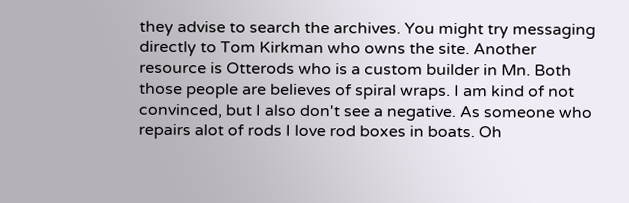they advise to search the archives. You might try messaging directly to Tom Kirkman who owns the site. Another resource is Otterods who is a custom builder in Mn. Both those people are believes of spiral wraps. I am kind of not convinced, but I also don't see a negative. As someone who repairs alot of rods I love rod boxes in boats. Oh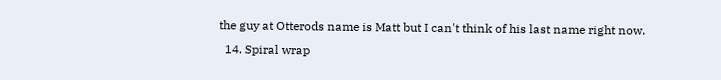the guy at Otterods name is Matt but I can't think of his last name right now.
  14. Spiral wrap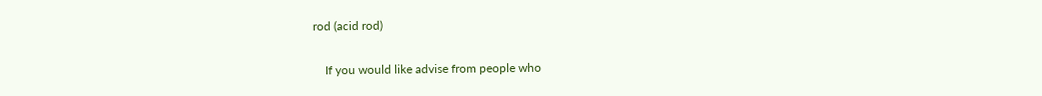rod (acid rod)

    If you would like advise from people who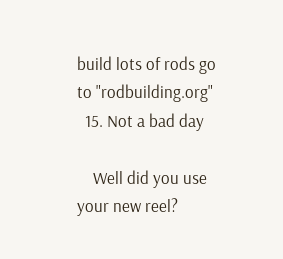build lots of rods go to "rodbuilding.org"
  15. Not a bad day

    Well did you use your new reel?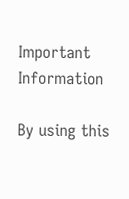Important Information

By using this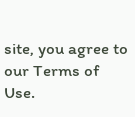site, you agree to our Terms of Use.